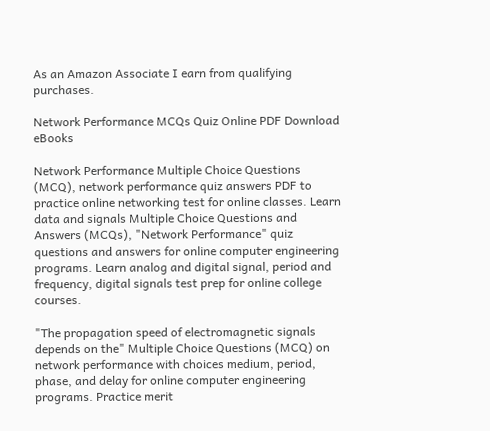As an Amazon Associate I earn from qualifying purchases.

Network Performance MCQs Quiz Online PDF Download eBooks

Network Performance Multiple Choice Questions (MCQ), network performance quiz answers PDF to practice online networking test for online classes. Learn data and signals Multiple Choice Questions and Answers (MCQs), "Network Performance" quiz questions and answers for online computer engineering programs. Learn analog and digital signal, period and frequency, digital signals test prep for online college courses.

"The propagation speed of electromagnetic signals depends on the" Multiple Choice Questions (MCQ) on network performance with choices medium, period, phase, and delay for online computer engineering programs. Practice merit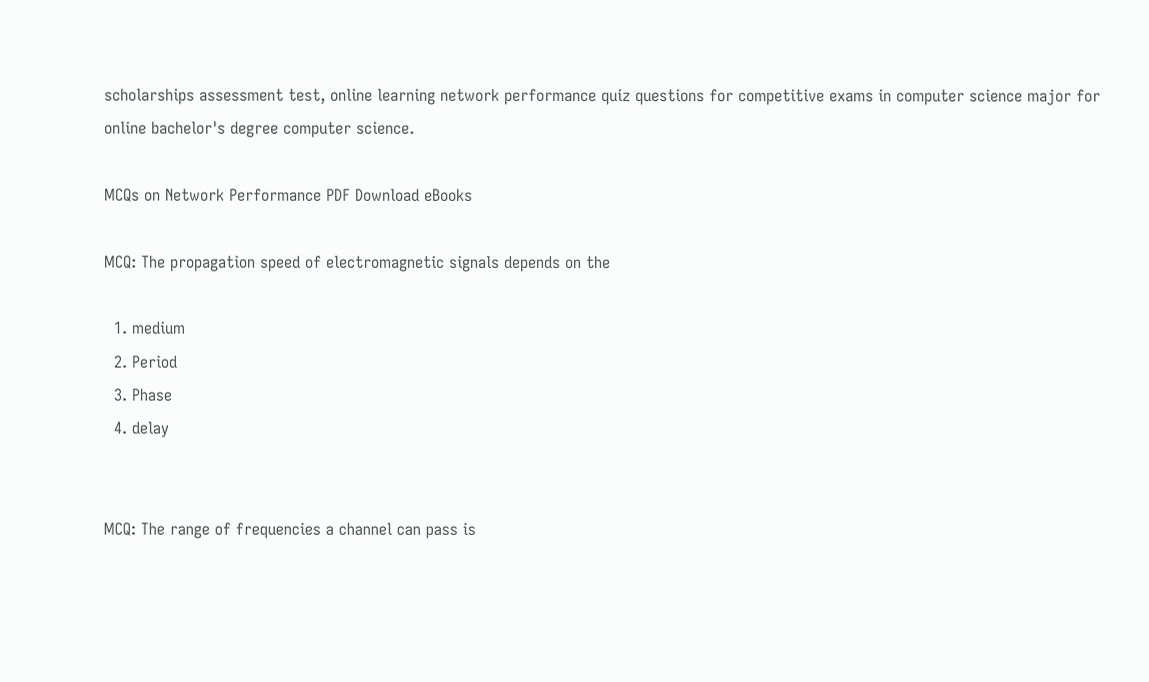scholarships assessment test, online learning network performance quiz questions for competitive exams in computer science major for online bachelor's degree computer science.

MCQs on Network Performance PDF Download eBooks

MCQ: The propagation speed of electromagnetic signals depends on the

  1. medium
  2. Period
  3. Phase
  4. delay


MCQ: The range of frequencies a channel can pass is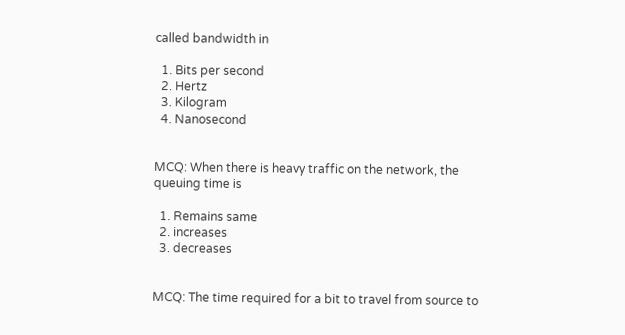called bandwidth in

  1. Bits per second
  2. Hertz
  3. Kilogram
  4. Nanosecond


MCQ: When there is heavy traffic on the network, the queuing time is

  1. Remains same
  2. increases
  3. decreases


MCQ: The time required for a bit to travel from source to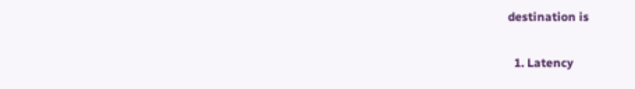destination is

  1. Latency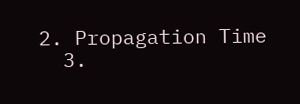2. Propagation Time
  3.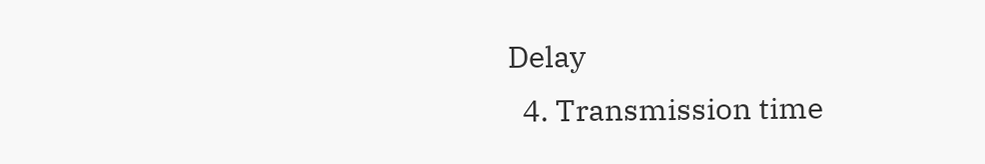Delay
  4. Transmission time